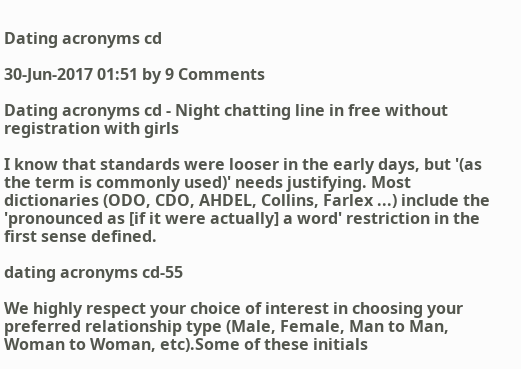Dating acronyms cd

30-Jun-2017 01:51 by 9 Comments

Dating acronyms cd - Night chatting line in free without registration with girls

I know that standards were looser in the early days, but '(as the term is commonly used)' needs justifying. Most dictionaries (ODO, CDO, AHDEL, Collins, Farlex ...) include the 'pronounced as [if it were actually] a word' restriction in the first sense defined.

dating acronyms cd-55

We highly respect your choice of interest in choosing your preferred relationship type (Male, Female, Man to Man, Woman to Woman, etc).Some of these initials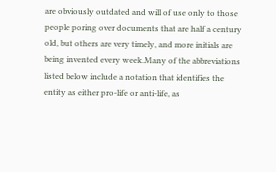are obviously outdated and will of use only to those people poring over documents that are half a century old, but others are very timely, and more initials are being invented every week.Many of the abbreviations listed below include a notation that identifies the entity as either pro-life or anti-life, as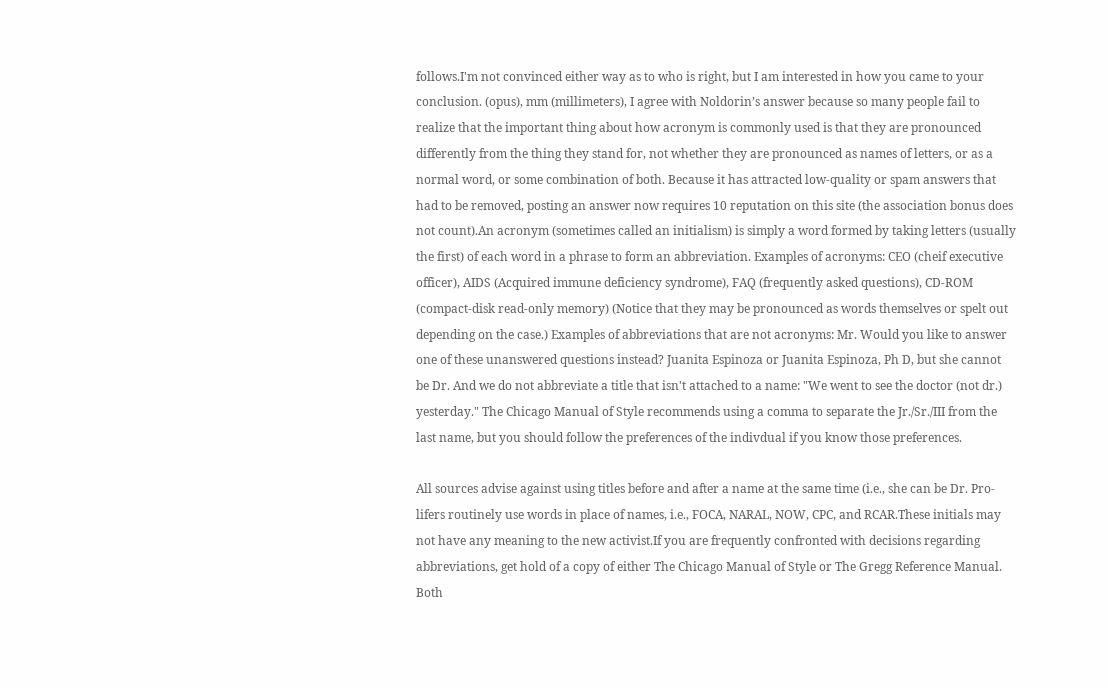follows.I'm not convinced either way as to who is right, but I am interested in how you came to your conclusion. (opus), mm (millimeters), I agree with Noldorin’s answer because so many people fail to realize that the important thing about how acronym is commonly used is that they are pronounced differently from the thing they stand for, not whether they are pronounced as names of letters, or as a normal word, or some combination of both. Because it has attracted low-quality or spam answers that had to be removed, posting an answer now requires 10 reputation on this site (the association bonus does not count).An acronym (sometimes called an initialism) is simply a word formed by taking letters (usually the first) of each word in a phrase to form an abbreviation. Examples of acronyms: CEO (cheif executive officer), AIDS (Acquired immune deficiency syndrome), FAQ (frequently asked questions), CD-ROM (compact-disk read-only memory) (Notice that they may be pronounced as words themselves or spelt out depending on the case.) Examples of abbreviations that are not acronyms: Mr. Would you like to answer one of these unanswered questions instead? Juanita Espinoza or Juanita Espinoza, Ph D, but she cannot be Dr. And we do not abbreviate a title that isn't attached to a name: "We went to see the doctor (not dr.) yesterday." The Chicago Manual of Style recommends using a comma to separate the Jr./Sr./III from the last name, but you should follow the preferences of the indivdual if you know those preferences.

All sources advise against using titles before and after a name at the same time (i.e., she can be Dr. Pro-lifers routinely use words in place of names, i.e., FOCA, NARAL, NOW, CPC, and RCAR.These initials may not have any meaning to the new activist.If you are frequently confronted with decisions regarding abbreviations, get hold of a copy of either The Chicago Manual of Style or The Gregg Reference Manual. Both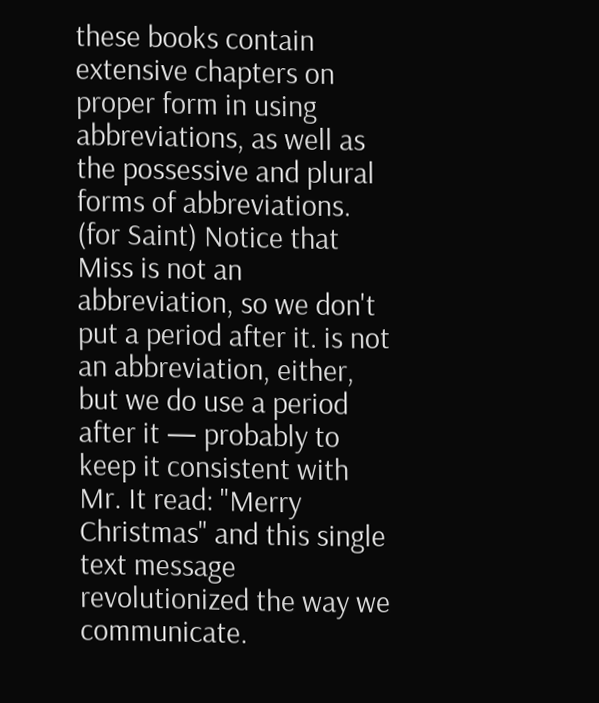these books contain extensive chapters on proper form in using abbreviations, as well as the possessive and plural forms of abbreviations. (for Saint) Notice that Miss is not an abbreviation, so we don't put a period after it. is not an abbreviation, either, but we do use a period after it — probably to keep it consistent with Mr. It read: "Merry Christmas" and this single text message revolutionized the way we communicate.